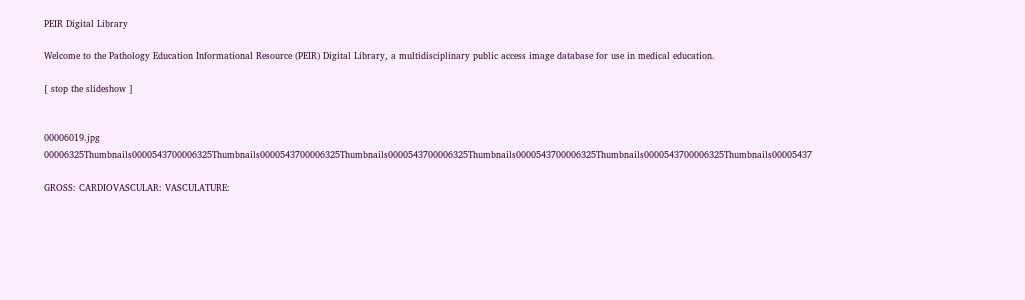PEIR Digital Library

Welcome to the Pathology Education Informational Resource (PEIR) Digital Library, a multidisciplinary public access image database for use in medical education.

[ stop the slideshow ]


00006019.jpg 00006325Thumbnails0000543700006325Thumbnails0000543700006325Thumbnails0000543700006325Thumbnails0000543700006325Thumbnails0000543700006325Thumbnails00005437

GROSS: CARDIOVASCULAR: VASCULATURE: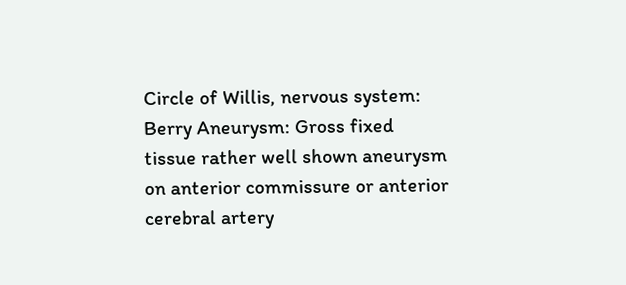Circle of Willis, nervous system: Berry Aneurysm: Gross fixed tissue rather well shown aneurysm on anterior commissure or anterior cerebral artery